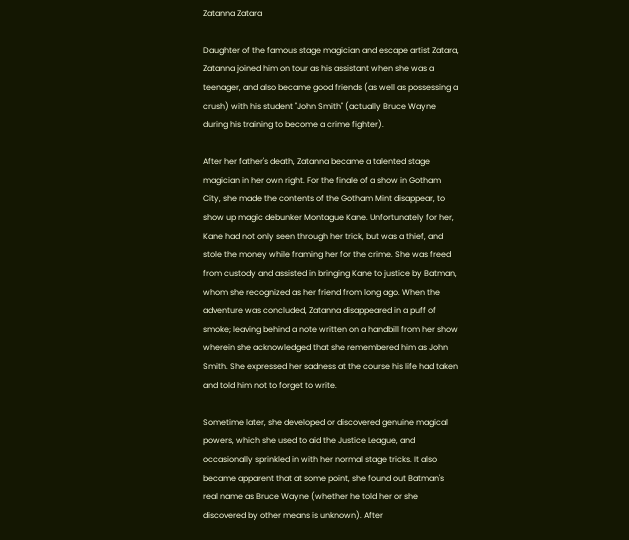Zatanna Zatara

Daughter of the famous stage magician and escape artist Zatara, Zatanna joined him on tour as his assistant when she was a teenager, and also became good friends (as well as possessing a crush) with his student "John Smith" (actually Bruce Wayne during his training to become a crime fighter).

After her father's death, Zatanna became a talented stage magician in her own right. For the finale of a show in Gotham City, she made the contents of the Gotham Mint disappear, to show up magic debunker Montague Kane. Unfortunately for her, Kane had not only seen through her trick, but was a thief, and stole the money while framing her for the crime. She was freed from custody and assisted in bringing Kane to justice by Batman, whom she recognized as her friend from long ago. When the adventure was concluded, Zatanna disappeared in a puff of smoke; leaving behind a note written on a handbill from her show wherein she acknowledged that she remembered him as John Smith. She expressed her sadness at the course his life had taken and told him not to forget to write.

Sometime later, she developed or discovered genuine magical powers, which she used to aid the Justice League, and occasionally sprinkled in with her normal stage tricks. It also became apparent that at some point, she found out Batman's real name as Bruce Wayne (whether he told her or she discovered by other means is unknown). After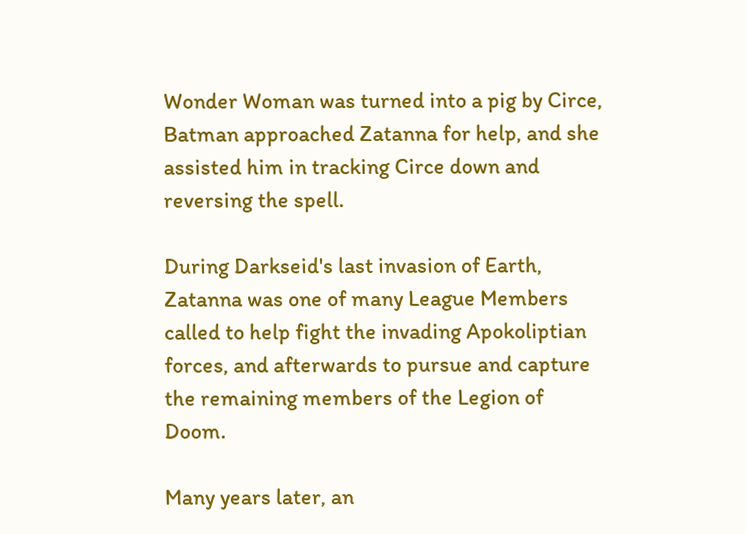Wonder Woman was turned into a pig by Circe, Batman approached Zatanna for help, and she assisted him in tracking Circe down and reversing the spell.

During Darkseid's last invasion of Earth, Zatanna was one of many League Members called to help fight the invading Apokoliptian forces, and afterwards to pursue and capture the remaining members of the Legion of Doom.

Many years later, an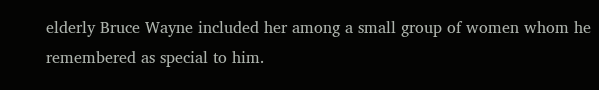elderly Bruce Wayne included her among a small group of women whom he remembered as special to him.